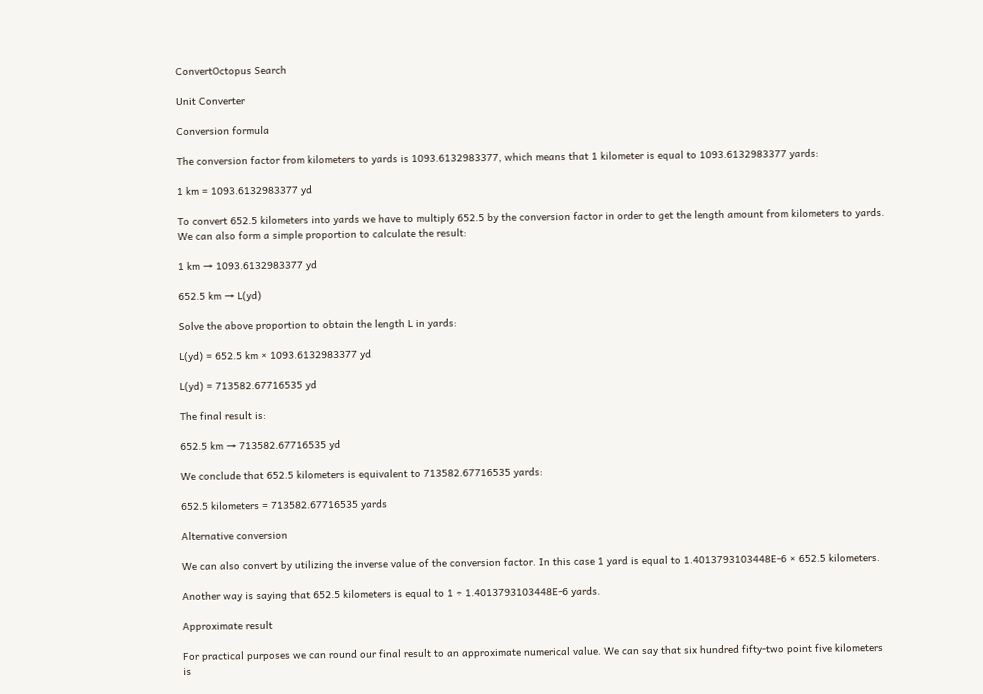ConvertOctopus Search

Unit Converter

Conversion formula

The conversion factor from kilometers to yards is 1093.6132983377, which means that 1 kilometer is equal to 1093.6132983377 yards:

1 km = 1093.6132983377 yd

To convert 652.5 kilometers into yards we have to multiply 652.5 by the conversion factor in order to get the length amount from kilometers to yards. We can also form a simple proportion to calculate the result:

1 km → 1093.6132983377 yd

652.5 km → L(yd)

Solve the above proportion to obtain the length L in yards:

L(yd) = 652.5 km × 1093.6132983377 yd

L(yd) = 713582.67716535 yd

The final result is:

652.5 km → 713582.67716535 yd

We conclude that 652.5 kilometers is equivalent to 713582.67716535 yards:

652.5 kilometers = 713582.67716535 yards

Alternative conversion

We can also convert by utilizing the inverse value of the conversion factor. In this case 1 yard is equal to 1.4013793103448E-6 × 652.5 kilometers.

Another way is saying that 652.5 kilometers is equal to 1 ÷ 1.4013793103448E-6 yards.

Approximate result

For practical purposes we can round our final result to an approximate numerical value. We can say that six hundred fifty-two point five kilometers is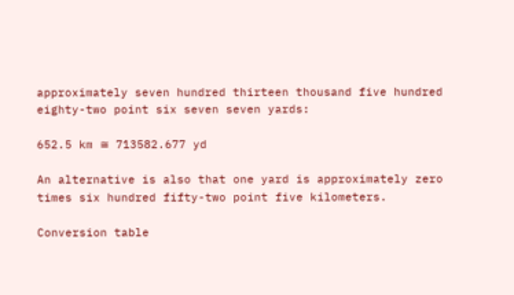approximately seven hundred thirteen thousand five hundred eighty-two point six seven seven yards:

652.5 km ≅ 713582.677 yd

An alternative is also that one yard is approximately zero times six hundred fifty-two point five kilometers.

Conversion table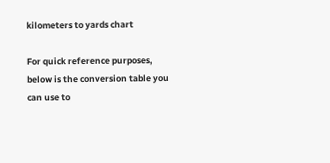kilometers to yards chart

For quick reference purposes, below is the conversion table you can use to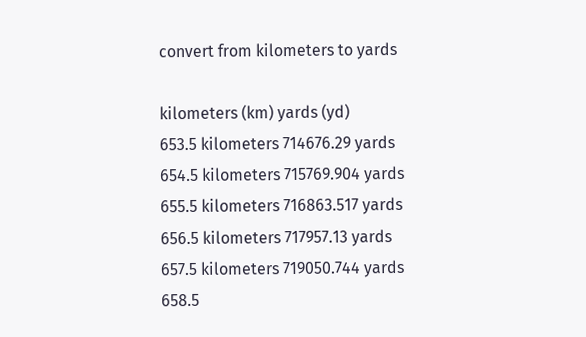convert from kilometers to yards

kilometers (km) yards (yd)
653.5 kilometers 714676.29 yards
654.5 kilometers 715769.904 yards
655.5 kilometers 716863.517 yards
656.5 kilometers 717957.13 yards
657.5 kilometers 719050.744 yards
658.5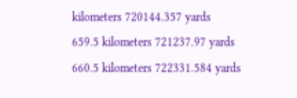kilometers 720144.357 yards
659.5 kilometers 721237.97 yards
660.5 kilometers 722331.584 yards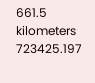661.5 kilometers 723425.197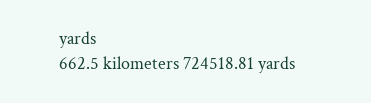yards
662.5 kilometers 724518.81 yards